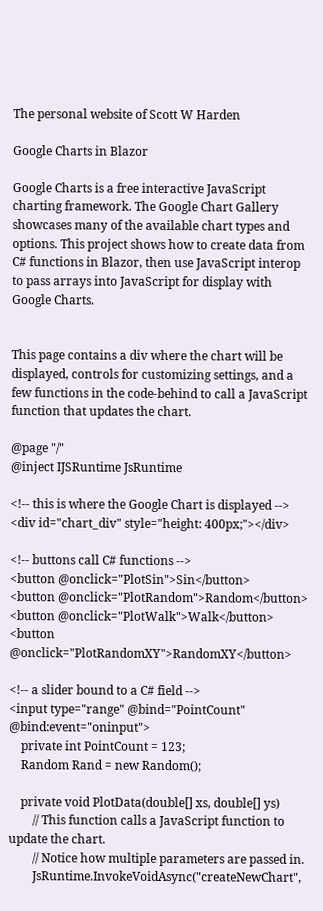The personal website of Scott W Harden

Google Charts in Blazor

Google Charts is a free interactive JavaScript charting framework. The Google Chart Gallery showcases many of the available chart types and options. This project shows how to create data from C# functions in Blazor, then use JavaScript interop to pass arrays into JavaScript for display with Google Charts.


This page contains a div where the chart will be displayed, controls for customizing settings, and a few functions in the code-behind to call a JavaScript function that updates the chart.

@page "/"
@inject IJSRuntime JsRuntime

<!-- this is where the Google Chart is displayed -->
<div id="chart_div" style="height: 400px;"></div>

<!-- buttons call C# functions -->
<button @onclick="PlotSin">Sin</button>
<button @onclick="PlotRandom">Random</button>
<button @onclick="PlotWalk">Walk</button>
<button @onclick="PlotRandomXY">RandomXY</button>

<!-- a slider bound to a C# field -->
<input type="range" @bind="PointCount" @bind:event="oninput">
    private int PointCount = 123;
    Random Rand = new Random();

    private void PlotData(double[] xs, double[] ys)
        // This function calls a JavaScript function to update the chart.
        // Notice how multiple parameters are passed in.
        JsRuntime.InvokeVoidAsync("createNewChart",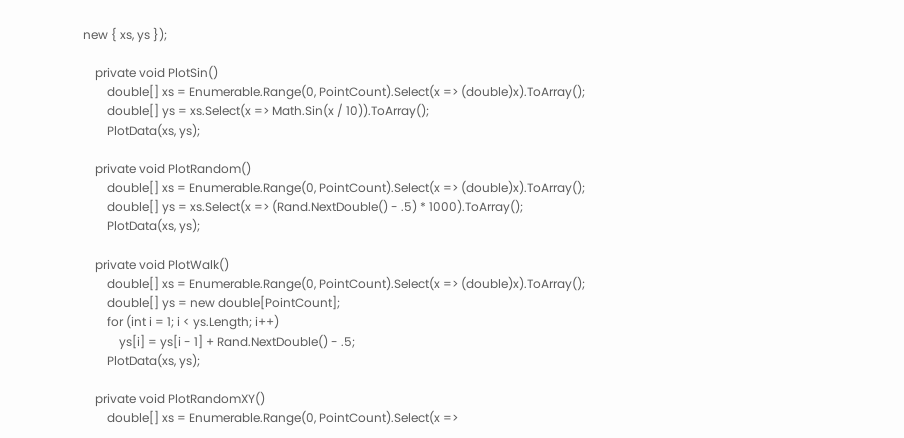new { xs, ys });

    private void PlotSin()
        double[] xs = Enumerable.Range(0, PointCount).Select(x => (double)x).ToArray();
        double[] ys = xs.Select(x => Math.Sin(x / 10)).ToArray();
        PlotData(xs, ys);

    private void PlotRandom()
        double[] xs = Enumerable.Range(0, PointCount).Select(x => (double)x).ToArray();
        double[] ys = xs.Select(x => (Rand.NextDouble() - .5) * 1000).ToArray();
        PlotData(xs, ys);

    private void PlotWalk()
        double[] xs = Enumerable.Range(0, PointCount).Select(x => (double)x).ToArray();
        double[] ys = new double[PointCount];
        for (int i = 1; i < ys.Length; i++)
            ys[i] = ys[i - 1] + Rand.NextDouble() - .5;
        PlotData(xs, ys);

    private void PlotRandomXY()
        double[] xs = Enumerable.Range(0, PointCount).Select(x =>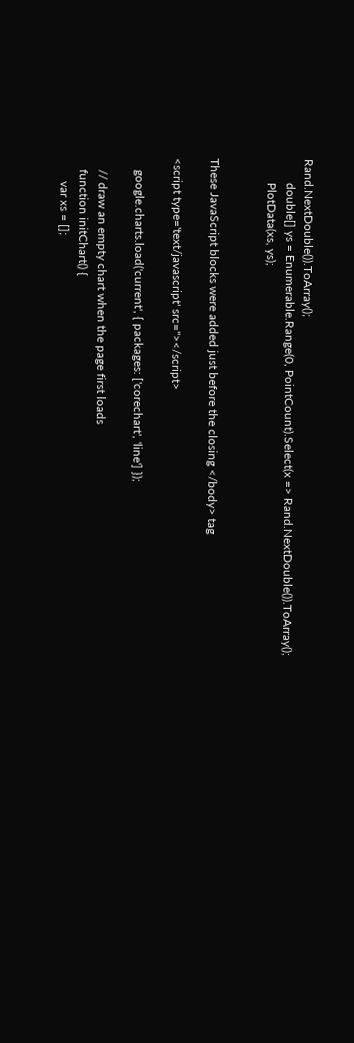Rand.NextDouble()).ToArray();
        double[] ys = Enumerable.Range(0, PointCount).Select(x => Rand.NextDouble()).ToArray();
        PlotData(xs, ys);


These JavaScript blocks were added just before the closing </body> tag

<script type='text/javascript' src=''></script>

    google.charts.load('current', { packages: ['corechart', 'line'] });

    // draw an empty chart when the page first loads
    function initChart() {
        var xs = [];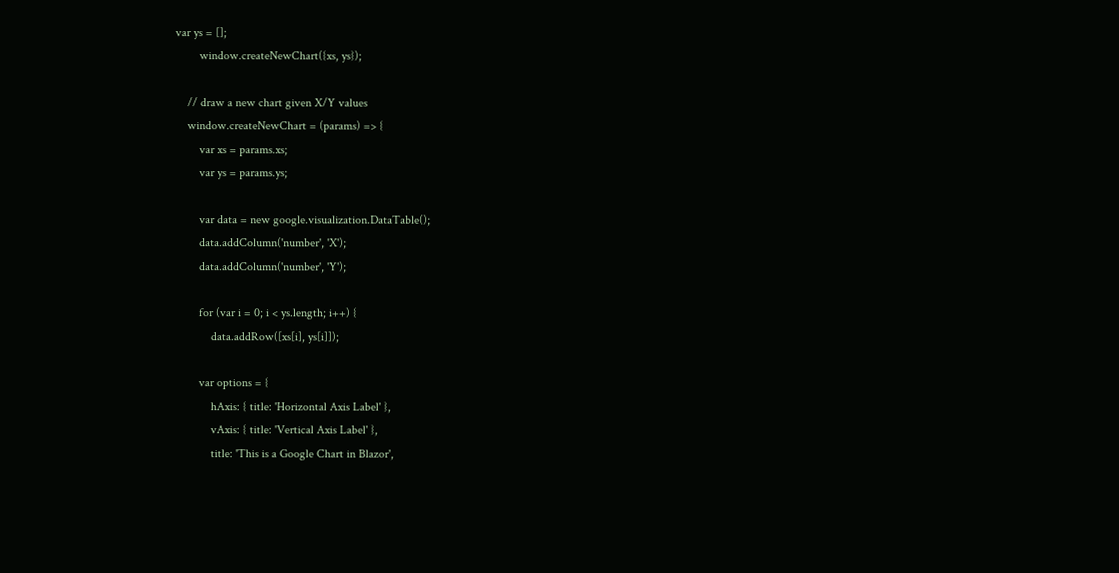var ys = [];
        window.createNewChart({xs, ys});

    // draw a new chart given X/Y values
    window.createNewChart = (params) => {
        var xs = params.xs;
        var ys = params.ys;

        var data = new google.visualization.DataTable();
        data.addColumn('number', 'X');
        data.addColumn('number', 'Y');

        for (var i = 0; i < ys.length; i++) {
            data.addRow([xs[i], ys[i]]);

        var options = {
            hAxis: { title: 'Horizontal Axis Label' },
            vAxis: { title: 'Vertical Axis Label' },
            title: 'This is a Google Chart in Blazor',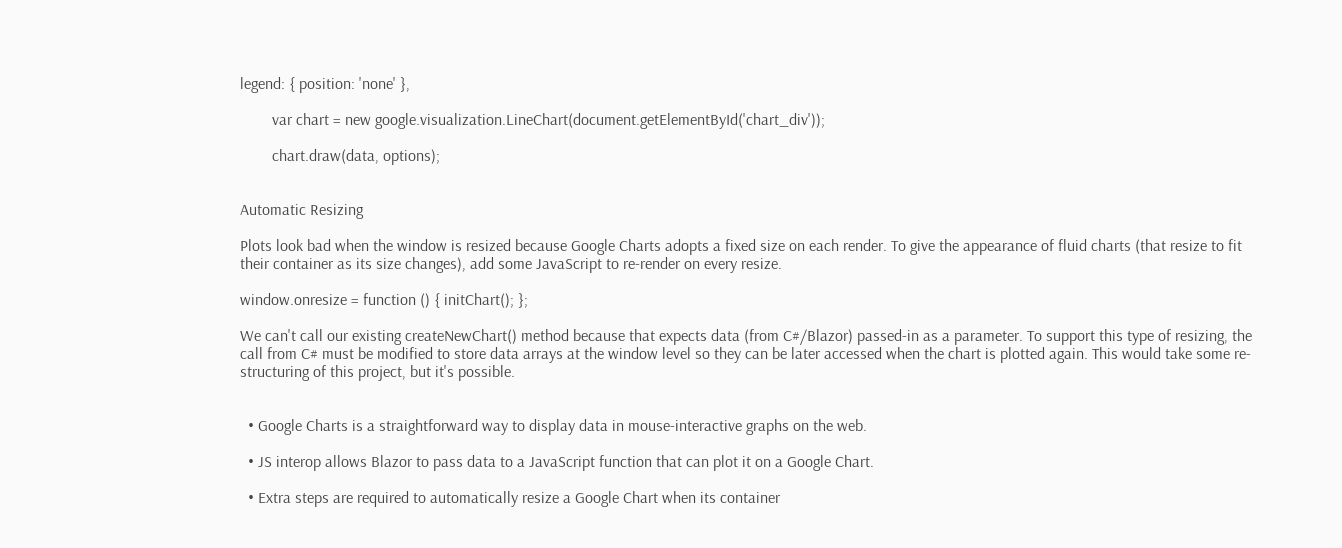legend: { position: 'none' },

        var chart = new google.visualization.LineChart(document.getElementById('chart_div'));

        chart.draw(data, options);


Automatic Resizing

Plots look bad when the window is resized because Google Charts adopts a fixed size on each render. To give the appearance of fluid charts (that resize to fit their container as its size changes), add some JavaScript to re-render on every resize.

window.onresize = function () { initChart(); };

We can't call our existing createNewChart() method because that expects data (from C#/Blazor) passed-in as a parameter. To support this type of resizing, the call from C# must be modified to store data arrays at the window level so they can be later accessed when the chart is plotted again. This would take some re-structuring of this project, but it's possible.


  • Google Charts is a straightforward way to display data in mouse-interactive graphs on the web.

  • JS interop allows Blazor to pass data to a JavaScript function that can plot it on a Google Chart.

  • Extra steps are required to automatically resize a Google Chart when its container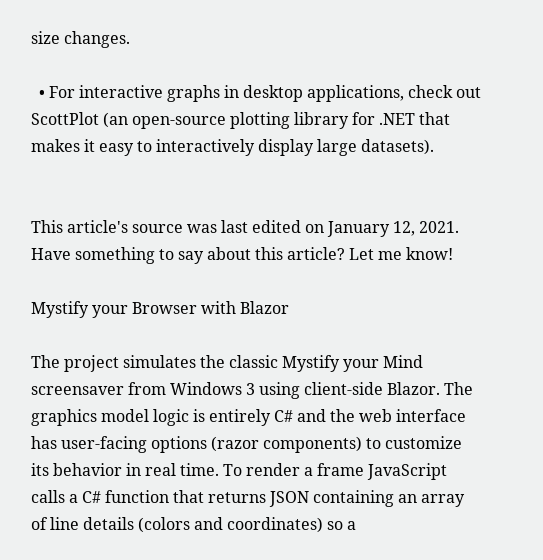size changes.

  • For interactive graphs in desktop applications, check out ScottPlot (an open-source plotting library for .NET that makes it easy to interactively display large datasets).


This article's source was last edited on January 12, 2021.
Have something to say about this article? Let me know!

Mystify your Browser with Blazor

The project simulates the classic Mystify your Mind screensaver from Windows 3 using client-side Blazor. The graphics model logic is entirely C# and the web interface has user-facing options (razor components) to customize its behavior in real time. To render a frame JavaScript calls a C# function that returns JSON containing an array of line details (colors and coordinates) so a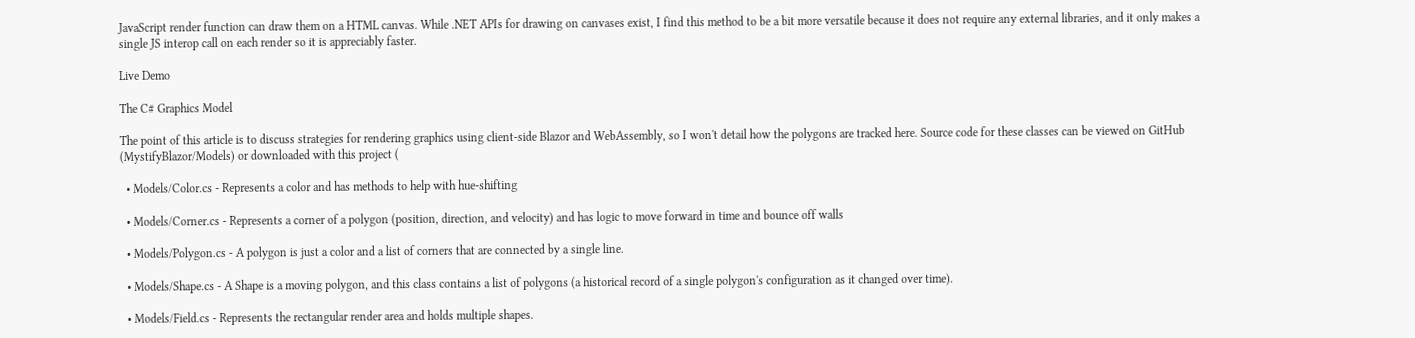JavaScript render function can draw them on a HTML canvas. While .NET APIs for drawing on canvases exist, I find this method to be a bit more versatile because it does not require any external libraries, and it only makes a single JS interop call on each render so it is appreciably faster.

Live Demo

The C# Graphics Model

The point of this article is to discuss strategies for rendering graphics using client-side Blazor and WebAssembly, so I won't detail how the polygons are tracked here. Source code for these classes can be viewed on GitHub (MystifyBlazor/Models) or downloaded with this project (

  • Models/Color.cs - Represents a color and has methods to help with hue-shifting

  • Models/Corner.cs - Represents a corner of a polygon (position, direction, and velocity) and has logic to move forward in time and bounce off walls

  • Models/Polygon.cs - A polygon is just a color and a list of corners that are connected by a single line.

  • Models/Shape.cs - A Shape is a moving polygon, and this class contains a list of polygons (a historical record of a single polygon's configuration as it changed over time).

  • Models/Field.cs - Represents the rectangular render area and holds multiple shapes.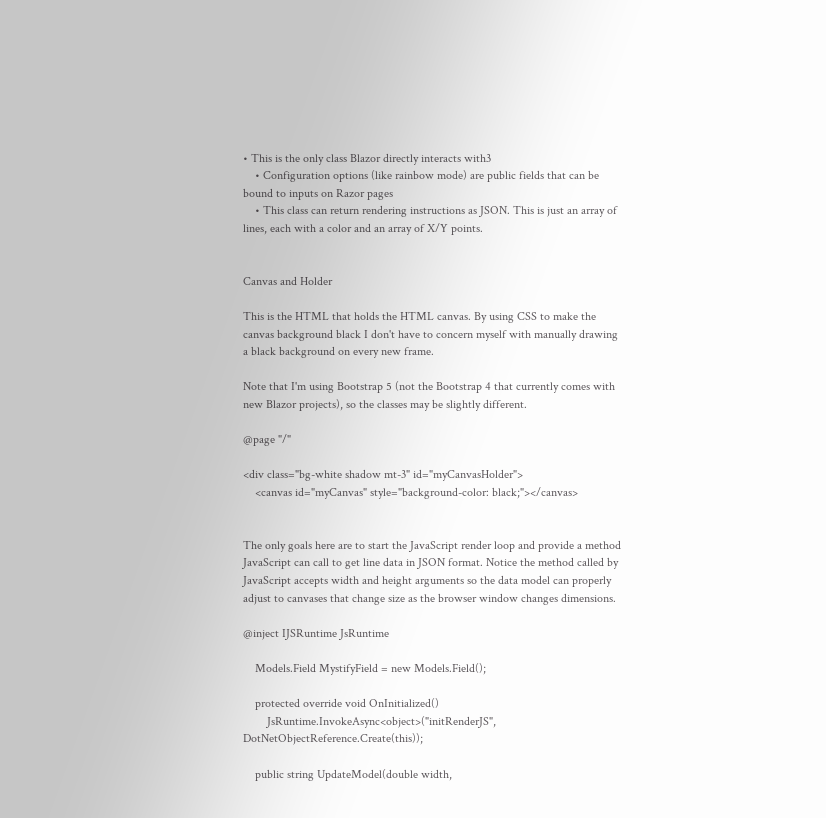• This is the only class Blazor directly interacts with3
    • Configuration options (like rainbow mode) are public fields that can be bound to inputs on Razor pages
    • This class can return rendering instructions as JSON. This is just an array of lines, each with a color and an array of X/Y points.


Canvas and Holder

This is the HTML that holds the HTML canvas. By using CSS to make the canvas background black I don't have to concern myself with manually drawing a black background on every new frame.

Note that I'm using Bootstrap 5 (not the Bootstrap 4 that currently comes with new Blazor projects), so the classes may be slightly different.

@page "/"

<div class="bg-white shadow mt-3" id="myCanvasHolder">
    <canvas id="myCanvas" style="background-color: black;"></canvas>


The only goals here are to start the JavaScript render loop and provide a method JavaScript can call to get line data in JSON format. Notice the method called by JavaScript accepts width and height arguments so the data model can properly adjust to canvases that change size as the browser window changes dimensions.

@inject IJSRuntime JsRuntime

    Models.Field MystifyField = new Models.Field();

    protected override void OnInitialized()
        JsRuntime.InvokeAsync<object>("initRenderJS", DotNetObjectReference.Create(this));

    public string UpdateModel(double width,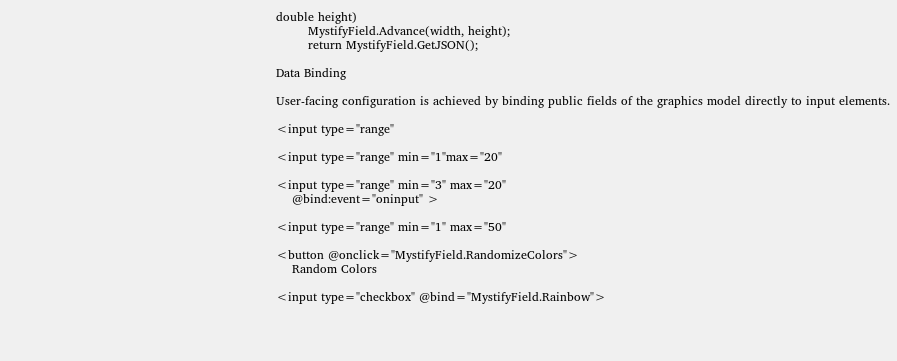double height)
        MystifyField.Advance(width, height);
        return MystifyField.GetJSON();

Data Binding

User-facing configuration is achieved by binding public fields of the graphics model directly to input elements.

<input type="range"

<input type="range" min="1"max="20"

<input type="range" min="3" max="20"
    @bind:event="oninput" >

<input type="range" min="1" max="50"

<button @onclick="MystifyField.RandomizeColors">
    Random Colors

<input type="checkbox" @bind="MystifyField.Rainbow">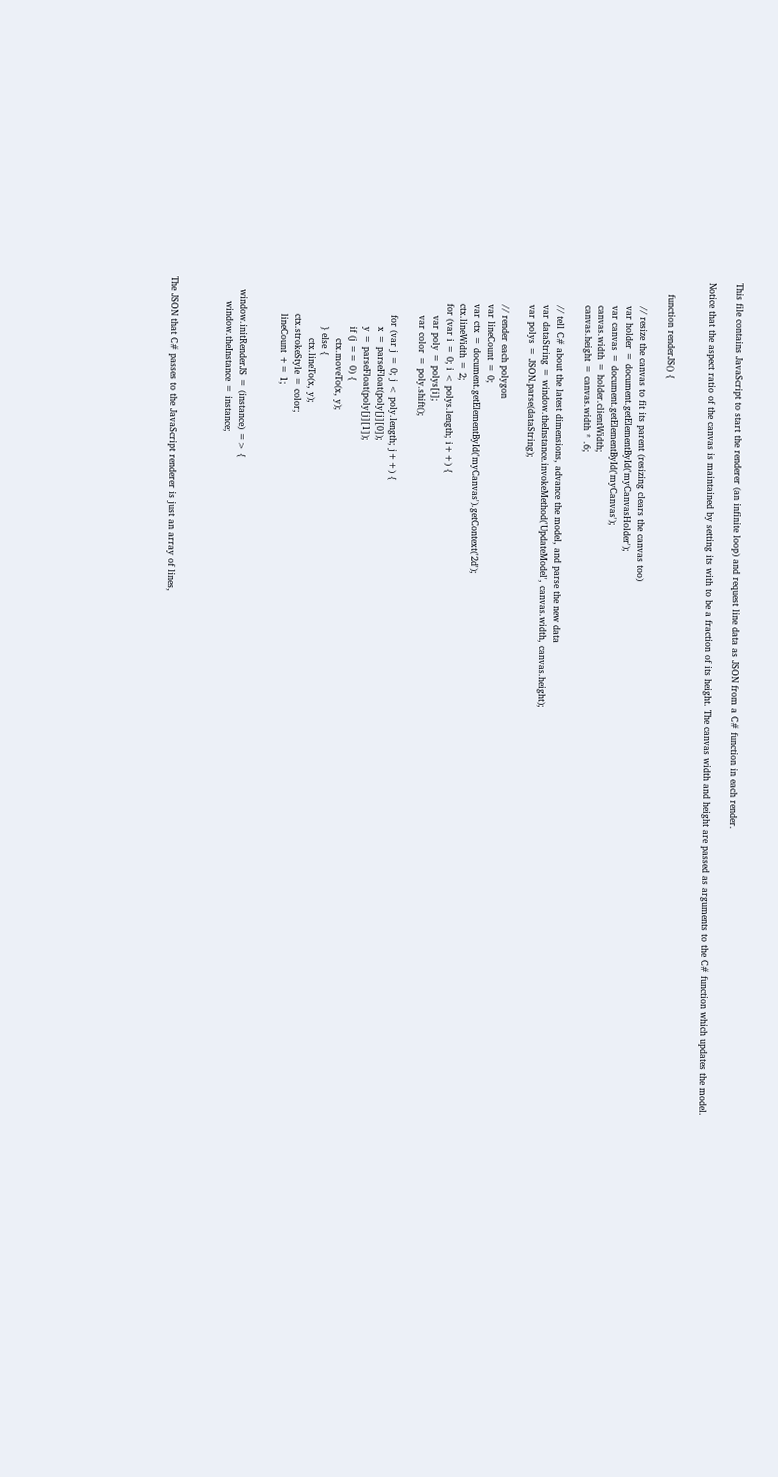This file contains JavaScript to start the renderer (an infinite loop) and request line data as JSON from a C# function in each render.

Notice that the aspect ratio of the canvas is maintained by setting its with to be a fraction of its height. The canvas width and height are passed as arguments to the C# function which updates the model.


    function renderJS() {

        // resize the canvas to fit its parent (resizing clears the canvas too)
        var holder = document.getElementById('myCanvasHolder');
        var canvas = document.getElementById('myCanvas');
        canvas.width = holder.clientWidth;
        canvas.height = canvas.width * .6;

        // tell C# about the latest dimensions, advance the model, and parse the new data
        var dataString = window.theInstance.invokeMethod('UpdateModel', canvas.width, canvas.height);
        var polys = JSON.parse(dataString);

        // render each polygon
        var lineCount = 0;
        var ctx = document.getElementById('myCanvas').getContext('2d');
        ctx.lineWidth = 2;
        for (var i = 0; i < polys.length; i++) {
            var poly = polys[i];
            var color = poly.shift();

            for (var j = 0; j < poly.length; j++) {
                x = parseFloat(poly[j][0]);
                y = parseFloat(poly[j][1]);
                if (j == 0) {
                    ctx.moveTo(x, y);
                } else {
                    ctx.lineTo(x, y);
            ctx.strokeStyle = color;
            lineCount += 1;


    window.initRenderJS = (instance) => {
        window.theInstance = instance;



The JSON that C# passes to the JavaScript renderer is just an array of lines,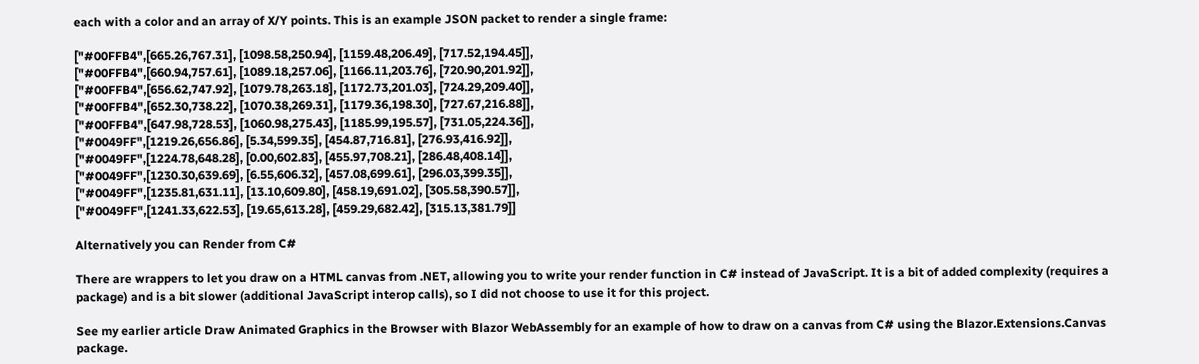each with a color and an array of X/Y points. This is an example JSON packet to render a single frame:

["#00FFB4",[665.26,767.31], [1098.58,250.94], [1159.48,206.49], [717.52,194.45]],
["#00FFB4",[660.94,757.61], [1089.18,257.06], [1166.11,203.76], [720.90,201.92]],
["#00FFB4",[656.62,747.92], [1079.78,263.18], [1172.73,201.03], [724.29,209.40]],
["#00FFB4",[652.30,738.22], [1070.38,269.31], [1179.36,198.30], [727.67,216.88]],
["#00FFB4",[647.98,728.53], [1060.98,275.43], [1185.99,195.57], [731.05,224.36]],
["#0049FF",[1219.26,656.86], [5.34,599.35], [454.87,716.81], [276.93,416.92]],
["#0049FF",[1224.78,648.28], [0.00,602.83], [455.97,708.21], [286.48,408.14]],
["#0049FF",[1230.30,639.69], [6.55,606.32], [457.08,699.61], [296.03,399.35]],
["#0049FF",[1235.81,631.11], [13.10,609.80], [458.19,691.02], [305.58,390.57]],
["#0049FF",[1241.33,622.53], [19.65,613.28], [459.29,682.42], [315.13,381.79]]

Alternatively you can Render from C#

There are wrappers to let you draw on a HTML canvas from .NET, allowing you to write your render function in C# instead of JavaScript. It is a bit of added complexity (requires a package) and is a bit slower (additional JavaScript interop calls), so I did not choose to use it for this project.

See my earlier article Draw Animated Graphics in the Browser with Blazor WebAssembly for an example of how to draw on a canvas from C# using the Blazor.Extensions.Canvas package.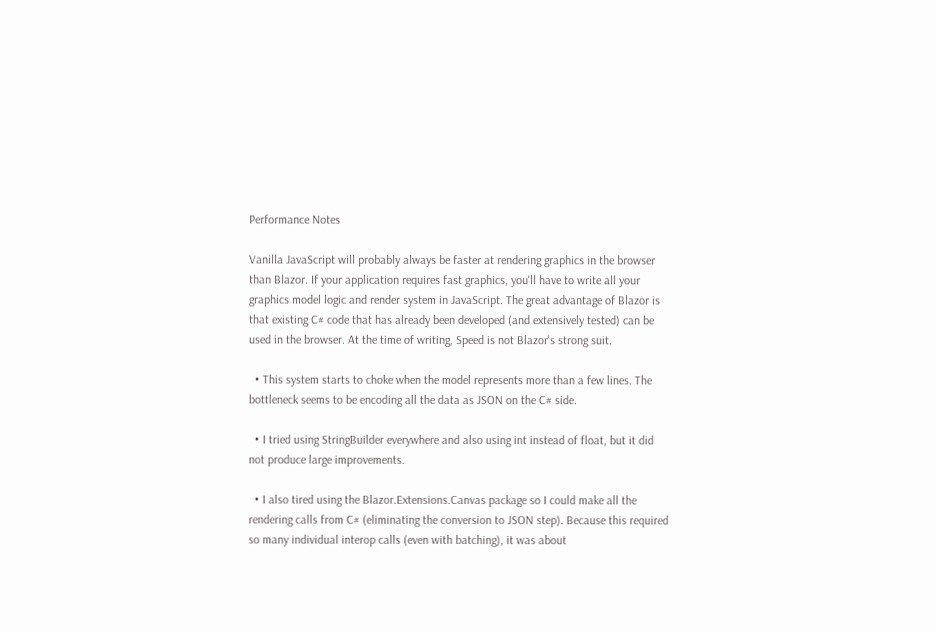Performance Notes

Vanilla JavaScript will probably always be faster at rendering graphics in the browser than Blazor. If your application requires fast graphics, you'll have to write all your graphics model logic and render system in JavaScript. The great advantage of Blazor is that existing C# code that has already been developed (and extensively tested) can be used in the browser. At the time of writing, Speed is not Blazor's strong suit.

  • This system starts to choke when the model represents more than a few lines. The bottleneck seems to be encoding all the data as JSON on the C# side.

  • I tried using StringBuilder everywhere and also using int instead of float, but it did not produce large improvements.

  • I also tired using the Blazor.Extensions.Canvas package so I could make all the rendering calls from C# (eliminating the conversion to JSON step). Because this required so many individual interop calls (even with batching), it was about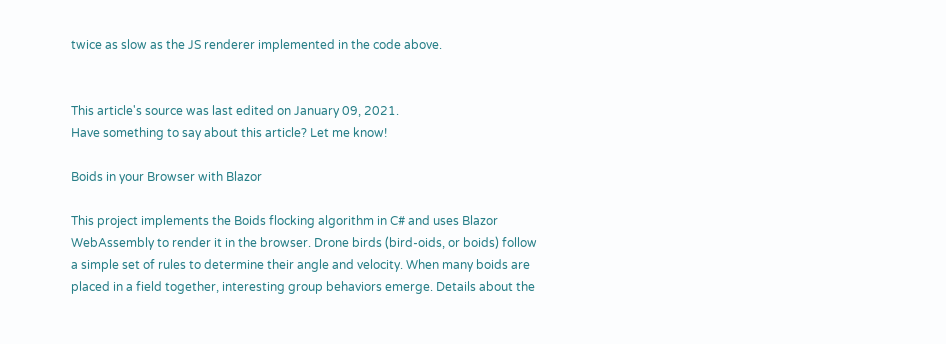twice as slow as the JS renderer implemented in the code above.


This article's source was last edited on January 09, 2021.
Have something to say about this article? Let me know!

Boids in your Browser with Blazor

This project implements the Boids flocking algorithm in C# and uses Blazor WebAssembly to render it in the browser. Drone birds (bird-oids, or boids) follow a simple set of rules to determine their angle and velocity. When many boids are placed in a field together, interesting group behaviors emerge. Details about the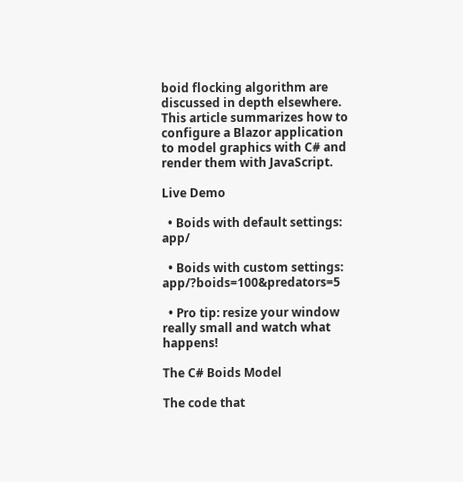boid flocking algorithm are discussed in depth elsewhere. This article summarizes how to configure a Blazor application to model graphics with C# and render them with JavaScript.

Live Demo

  • Boids with default settings: app/

  • Boids with custom settings: app/?boids=100&predators=5

  • Pro tip: resize your window really small and watch what happens!

The C# Boids Model

The code that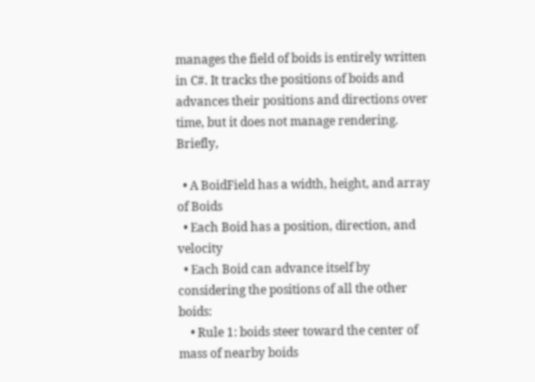manages the field of boids is entirely written in C#. It tracks the positions of boids and advances their positions and directions over time, but it does not manage rendering. Briefly,

  • A BoidField has a width, height, and array of Boids
  • Each Boid has a position, direction, and velocity
  • Each Boid can advance itself by considering the positions of all the other boids:
    • Rule 1: boids steer toward the center of mass of nearby boids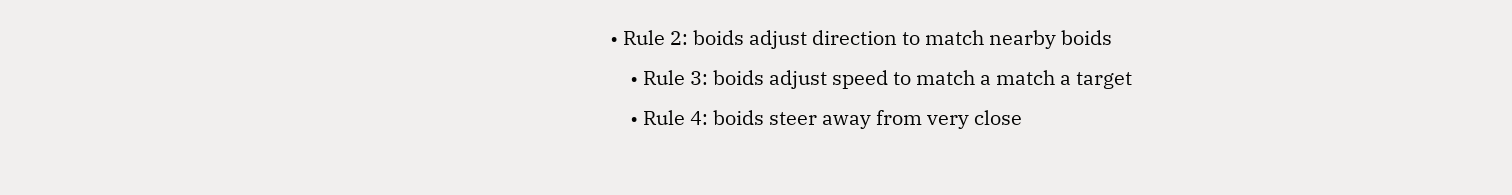• Rule 2: boids adjust direction to match nearby boids
    • Rule 3: boids adjust speed to match a match a target
    • Rule 4: boids steer away from very close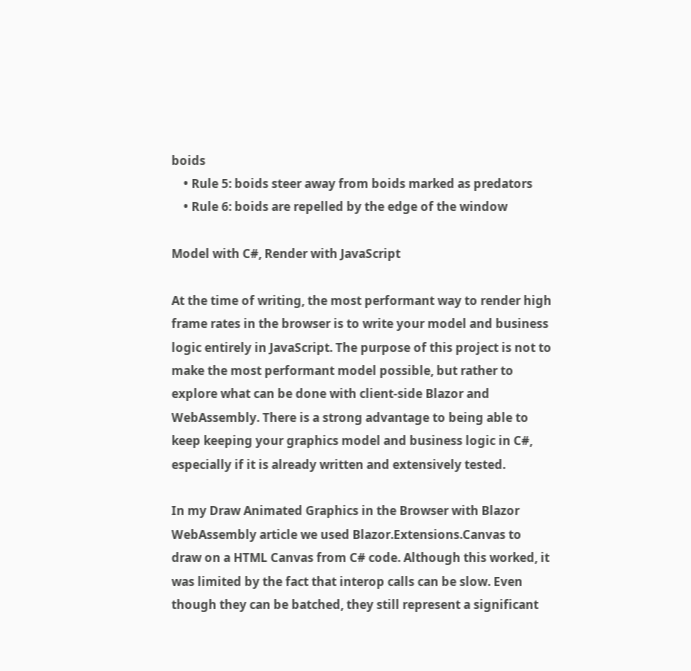boids
    • Rule 5: boids steer away from boids marked as predators
    • Rule 6: boids are repelled by the edge of the window

Model with C#, Render with JavaScript

At the time of writing, the most performant way to render high frame rates in the browser is to write your model and business logic entirely in JavaScript. The purpose of this project is not to make the most performant model possible, but rather to explore what can be done with client-side Blazor and WebAssembly. There is a strong advantage to being able to keep keeping your graphics model and business logic in C#, especially if it is already written and extensively tested.

In my Draw Animated Graphics in the Browser with Blazor WebAssembly article we used Blazor.Extensions.Canvas to draw on a HTML Canvas from C# code. Although this worked, it was limited by the fact that interop calls can be slow. Even though they can be batched, they still represent a significant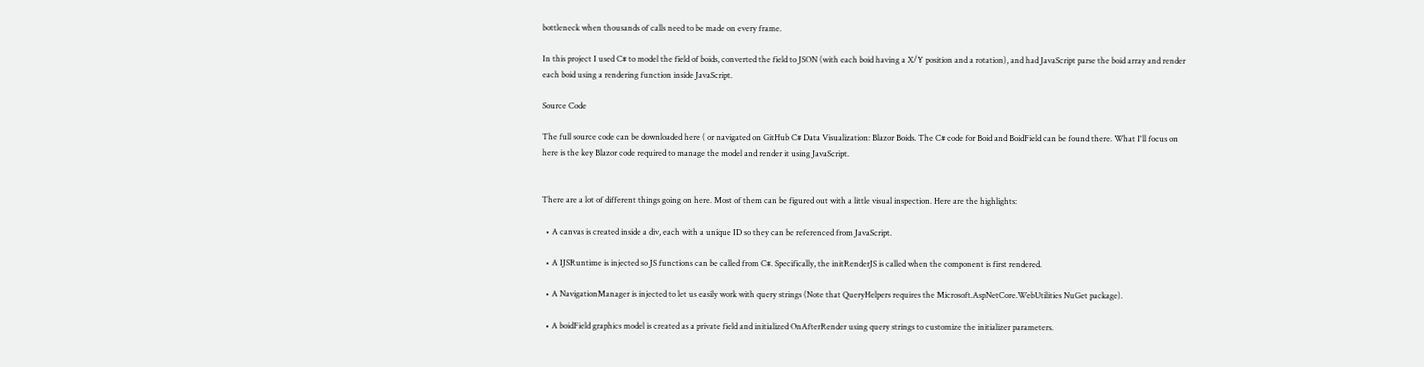bottleneck when thousands of calls need to be made on every frame.

In this project I used C# to model the field of boids, converted the field to JSON (with each boid having a X/Y position and a rotation), and had JavaScript parse the boid array and render each boid using a rendering function inside JavaScript.

Source Code

The full source code can be downloaded here ( or navigated on GitHub C# Data Visualization: Blazor Boids. The C# code for Boid and BoidField can be found there. What I'll focus on here is the key Blazor code required to manage the model and render it using JavaScript.


There are a lot of different things going on here. Most of them can be figured out with a little visual inspection. Here are the highlights:

  • A canvas is created inside a div, each with a unique ID so they can be referenced from JavaScript.

  • A IJSRuntime is injected so JS functions can be called from C#. Specifically, the initRenderJS is called when the component is first rendered.

  • A NavigationManager is injected to let us easily work with query strings (Note that QueryHelpers requires the Microsoft.AspNetCore.WebUtilities NuGet package).

  • A boidField graphics model is created as a private field and initialized OnAfterRender using query strings to customize the initializer parameters.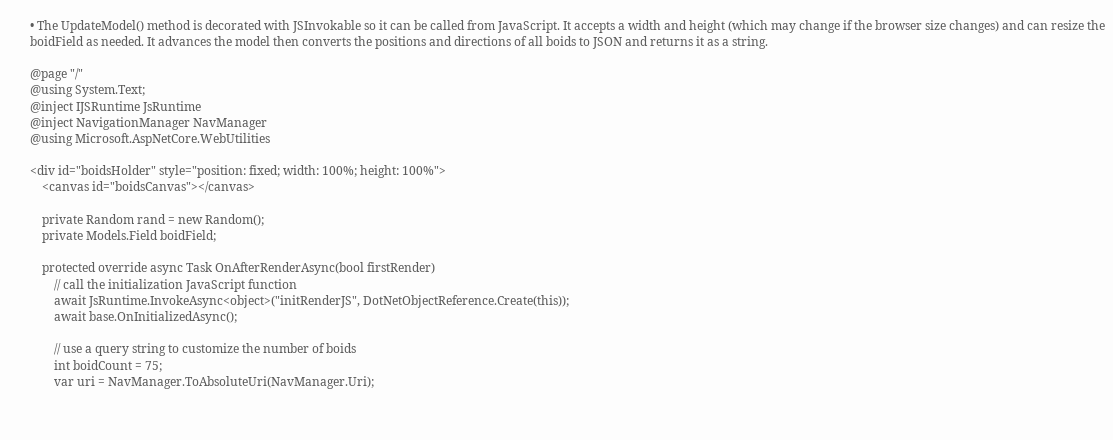• The UpdateModel() method is decorated with JSInvokable so it can be called from JavaScript. It accepts a width and height (which may change if the browser size changes) and can resize the boidField as needed. It advances the model then converts the positions and directions of all boids to JSON and returns it as a string.

@page "/"
@using System.Text;
@inject IJSRuntime JsRuntime
@inject NavigationManager NavManager
@using Microsoft.AspNetCore.WebUtilities

<div id="boidsHolder" style="position: fixed; width: 100%; height: 100%">
    <canvas id="boidsCanvas"></canvas>

    private Random rand = new Random();
    private Models.Field boidField;

    protected override async Task OnAfterRenderAsync(bool firstRender)
        // call the initialization JavaScript function
        await JsRuntime.InvokeAsync<object>("initRenderJS", DotNetObjectReference.Create(this));
        await base.OnInitializedAsync();

        // use a query string to customize the number of boids
        int boidCount = 75;
        var uri = NavManager.ToAbsoluteUri(NavManager.Uri);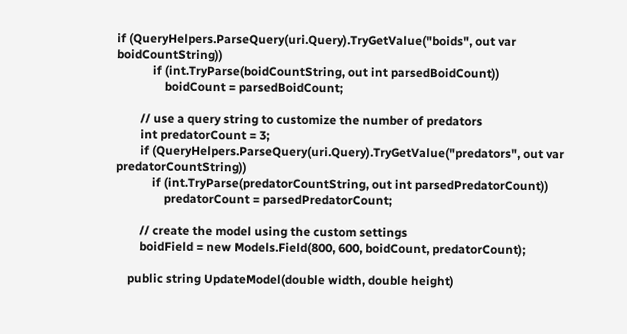if (QueryHelpers.ParseQuery(uri.Query).TryGetValue("boids", out var boidCountString))
            if (int.TryParse(boidCountString, out int parsedBoidCount))
                boidCount = parsedBoidCount;

        // use a query string to customize the number of predators
        int predatorCount = 3;
        if (QueryHelpers.ParseQuery(uri.Query).TryGetValue("predators", out var predatorCountString))
            if (int.TryParse(predatorCountString, out int parsedPredatorCount))
                predatorCount = parsedPredatorCount;

        // create the model using the custom settings
        boidField = new Models.Field(800, 600, boidCount, predatorCount);

    public string UpdateModel(double width, double height)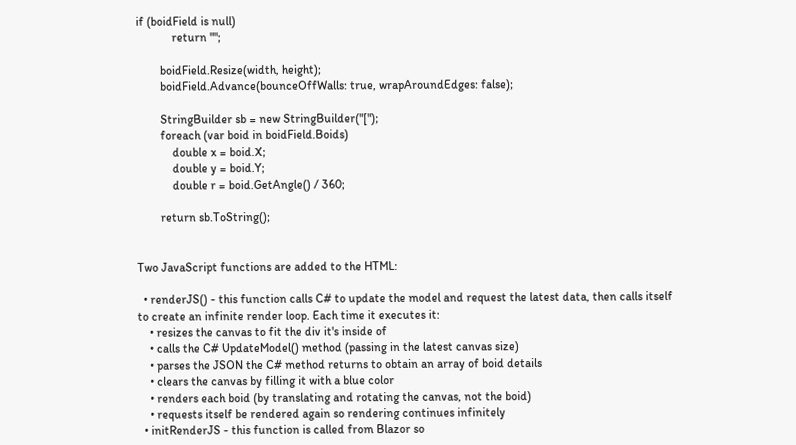if (boidField is null)
            return "";

        boidField.Resize(width, height);
        boidField.Advance(bounceOffWalls: true, wrapAroundEdges: false);

        StringBuilder sb = new StringBuilder("[");
        foreach (var boid in boidField.Boids)
            double x = boid.X;
            double y = boid.Y;
            double r = boid.GetAngle() / 360;

        return sb.ToString();


Two JavaScript functions are added to the HTML:

  • renderJS() - this function calls C# to update the model and request the latest data, then calls itself to create an infinite render loop. Each time it executes it:
    • resizes the canvas to fit the div it's inside of
    • calls the C# UpdateModel() method (passing in the latest canvas size)
    • parses the JSON the C# method returns to obtain an array of boid details
    • clears the canvas by filling it with a blue color
    • renders each boid (by translating and rotating the canvas, not the boid)
    • requests itself be rendered again so rendering continues infinitely
  • initRenderJS - this function is called from Blazor so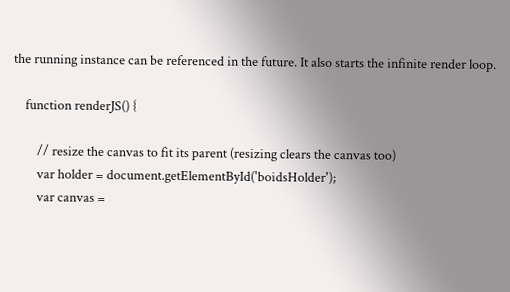the running instance can be referenced in the future. It also starts the infinite render loop.

    function renderJS() {

        // resize the canvas to fit its parent (resizing clears the canvas too)
        var holder = document.getElementById('boidsHolder');
        var canvas =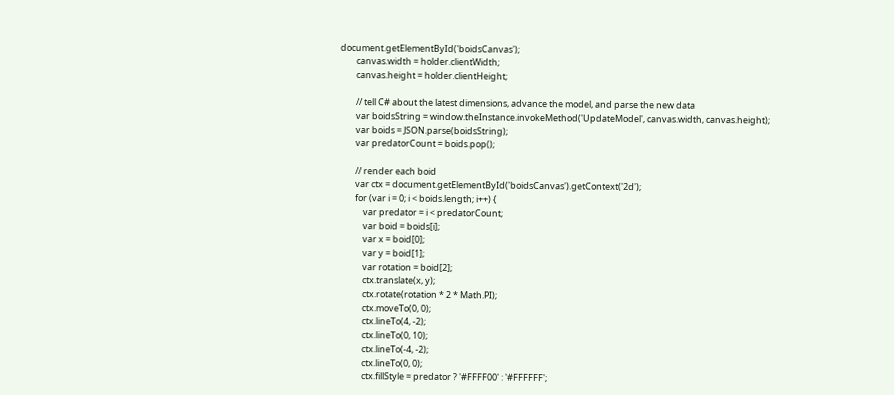document.getElementById('boidsCanvas');
        canvas.width = holder.clientWidth;
        canvas.height = holder.clientHeight;

        // tell C# about the latest dimensions, advance the model, and parse the new data
        var boidsString = window.theInstance.invokeMethod('UpdateModel', canvas.width, canvas.height);
        var boids = JSON.parse(boidsString);
        var predatorCount = boids.pop();

        // render each boid
        var ctx = document.getElementById('boidsCanvas').getContext('2d');
        for (var i = 0; i < boids.length; i++) {
            var predator = i < predatorCount;
            var boid = boids[i];
            var x = boid[0];
            var y = boid[1];
            var rotation = boid[2];
            ctx.translate(x, y);
            ctx.rotate(rotation * 2 * Math.PI);
            ctx.moveTo(0, 0);
            ctx.lineTo(4, -2);
            ctx.lineTo(0, 10);
            ctx.lineTo(-4, -2);
            ctx.lineTo(0, 0);
            ctx.fillStyle = predator ? '#FFFF00' : '#FFFFFF';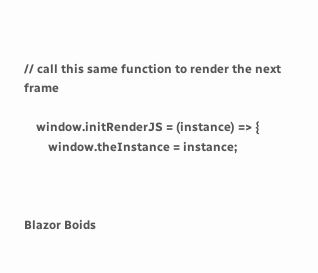// call this same function to render the next frame

    window.initRenderJS = (instance) => {
        window.theInstance = instance;



Blazor Boids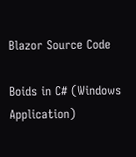Blazor Source Code

Boids in C# (Windows Application)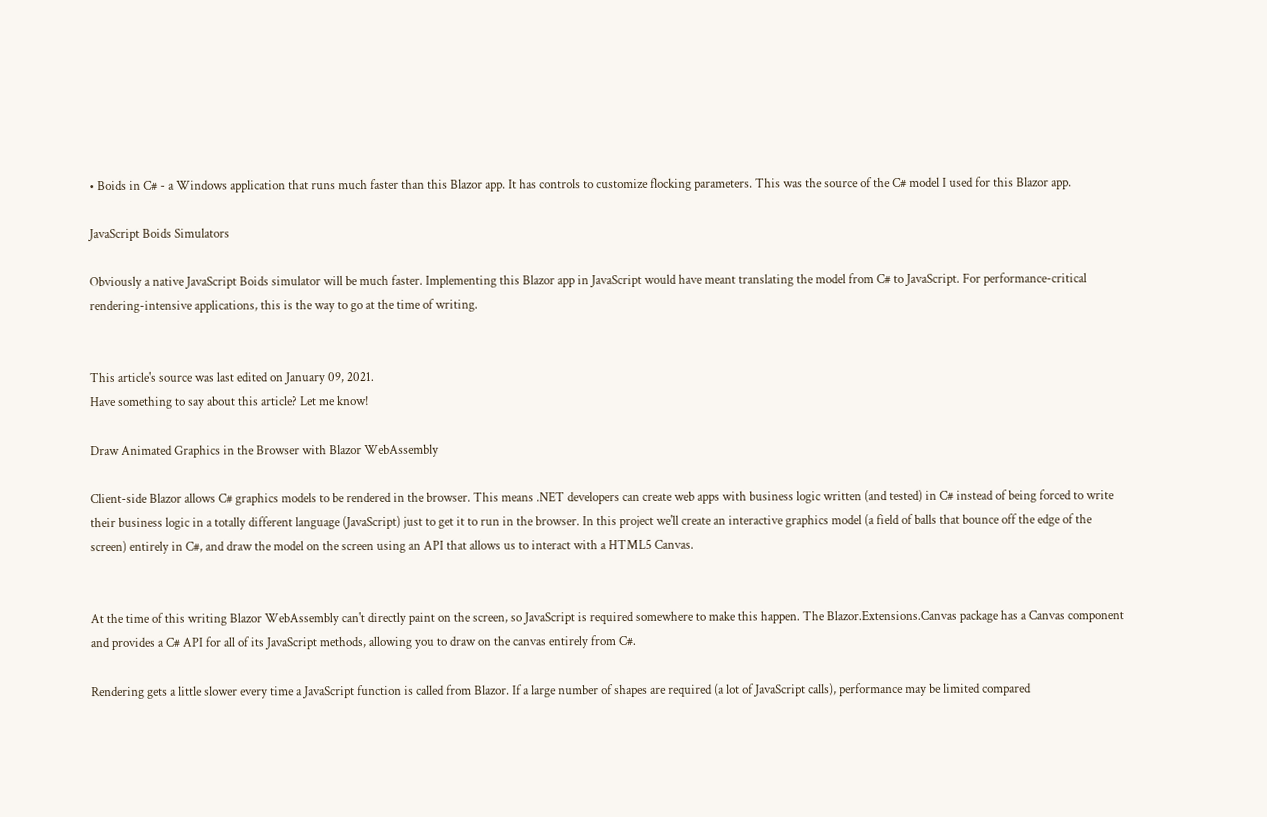• Boids in C# - a Windows application that runs much faster than this Blazor app. It has controls to customize flocking parameters. This was the source of the C# model I used for this Blazor app.

JavaScript Boids Simulators

Obviously a native JavaScript Boids simulator will be much faster. Implementing this Blazor app in JavaScript would have meant translating the model from C# to JavaScript. For performance-critical rendering-intensive applications, this is the way to go at the time of writing.


This article's source was last edited on January 09, 2021.
Have something to say about this article? Let me know!

Draw Animated Graphics in the Browser with Blazor WebAssembly

Client-side Blazor allows C# graphics models to be rendered in the browser. This means .NET developers can create web apps with business logic written (and tested) in C# instead of being forced to write their business logic in a totally different language (JavaScript) just to get it to run in the browser. In this project we'll create an interactive graphics model (a field of balls that bounce off the edge of the screen) entirely in C#, and draw the model on the screen using an API that allows us to interact with a HTML5 Canvas.


At the time of this writing Blazor WebAssembly can't directly paint on the screen, so JavaScript is required somewhere to make this happen. The Blazor.Extensions.Canvas package has a Canvas component and provides a C# API for all of its JavaScript methods, allowing you to draw on the canvas entirely from C#.

Rendering gets a little slower every time a JavaScript function is called from Blazor. If a large number of shapes are required (a lot of JavaScript calls), performance may be limited compared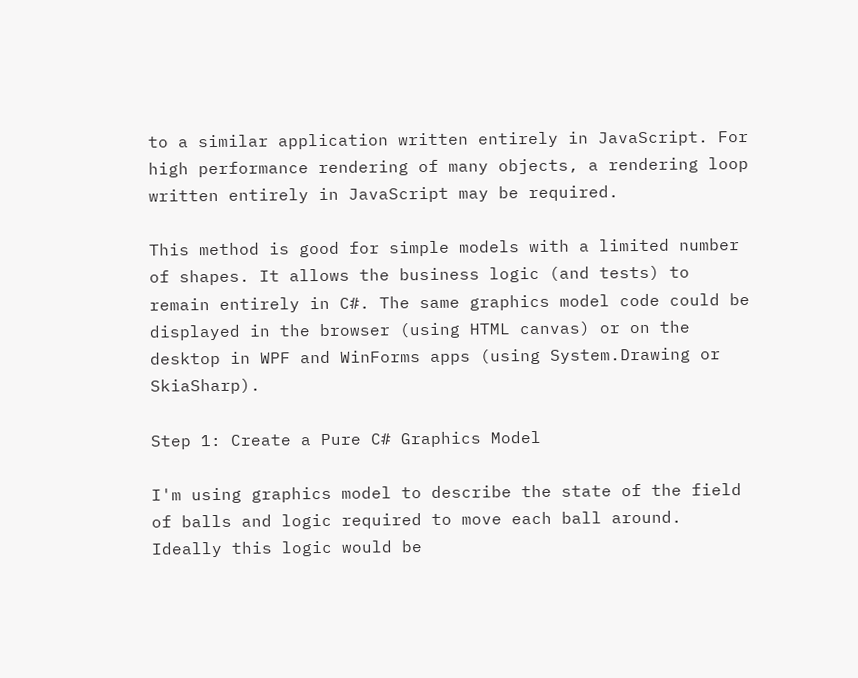to a similar application written entirely in JavaScript. For high performance rendering of many objects, a rendering loop written entirely in JavaScript may be required.

This method is good for simple models with a limited number of shapes. It allows the business logic (and tests) to remain entirely in C#. The same graphics model code could be displayed in the browser (using HTML canvas) or on the desktop in WPF and WinForms apps (using System.Drawing or SkiaSharp).

Step 1: Create a Pure C# Graphics Model

I'm using graphics model to describe the state of the field of balls and logic required to move each ball around. Ideally this logic would be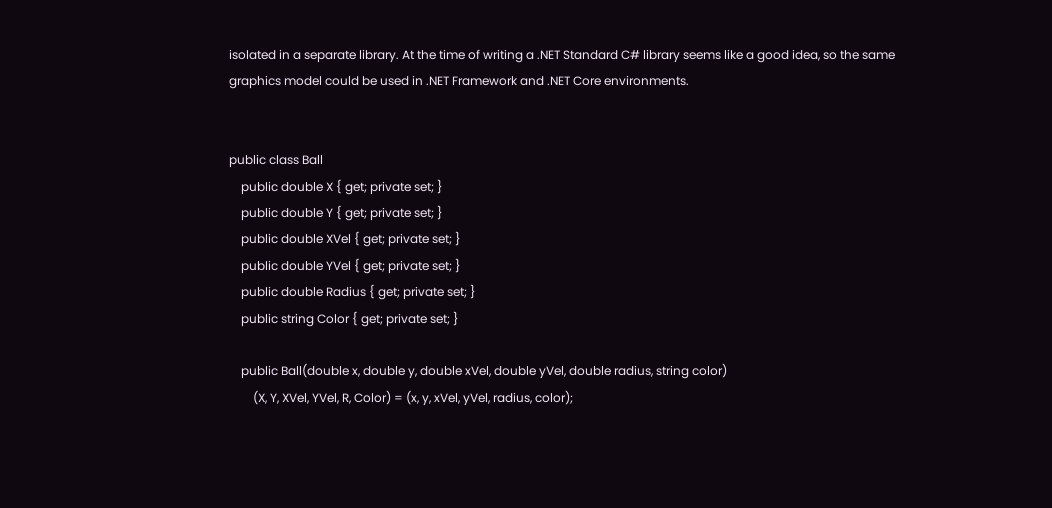isolated in a separate library. At the time of writing a .NET Standard C# library seems like a good idea, so the same graphics model could be used in .NET Framework and .NET Core environments.


public class Ball
    public double X { get; private set; }
    public double Y { get; private set; }
    public double XVel { get; private set; }
    public double YVel { get; private set; }
    public double Radius { get; private set; }
    public string Color { get; private set; }

    public Ball(double x, double y, double xVel, double yVel, double radius, string color)
        (X, Y, XVel, YVel, R, Color) = (x, y, xVel, yVel, radius, color);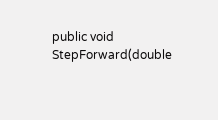public void StepForward(double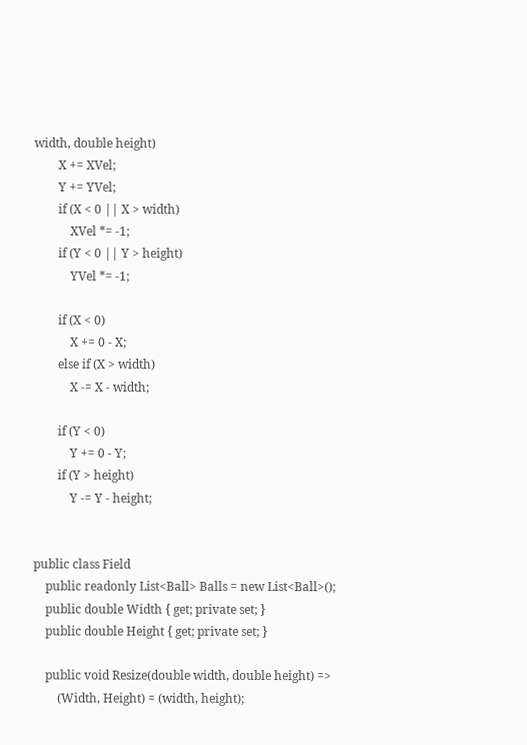width, double height)
        X += XVel;
        Y += YVel;
        if (X < 0 || X > width)
            XVel *= -1;
        if (Y < 0 || Y > height)
            YVel *= -1;

        if (X < 0)
            X += 0 - X;
        else if (X > width)
            X -= X - width;

        if (Y < 0)
            Y += 0 - Y;
        if (Y > height)
            Y -= Y - height;


public class Field
    public readonly List<Ball> Balls = new List<Ball>();
    public double Width { get; private set; }
    public double Height { get; private set; }

    public void Resize(double width, double height) =>
        (Width, Height) = (width, height);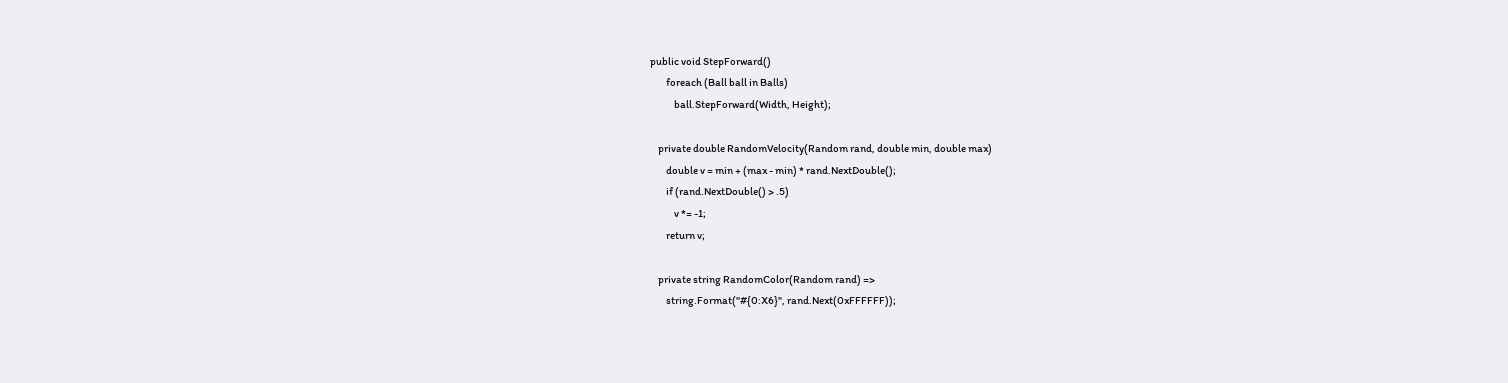public void StepForward()
        foreach (Ball ball in Balls)
            ball.StepForward(Width, Height);

    private double RandomVelocity(Random rand, double min, double max)
        double v = min + (max - min) * rand.NextDouble();
        if (rand.NextDouble() > .5)
            v *= -1;
        return v;

    private string RandomColor(Random rand) =>
        string.Format("#{0:X6}", rand.Next(0xFFFFFF));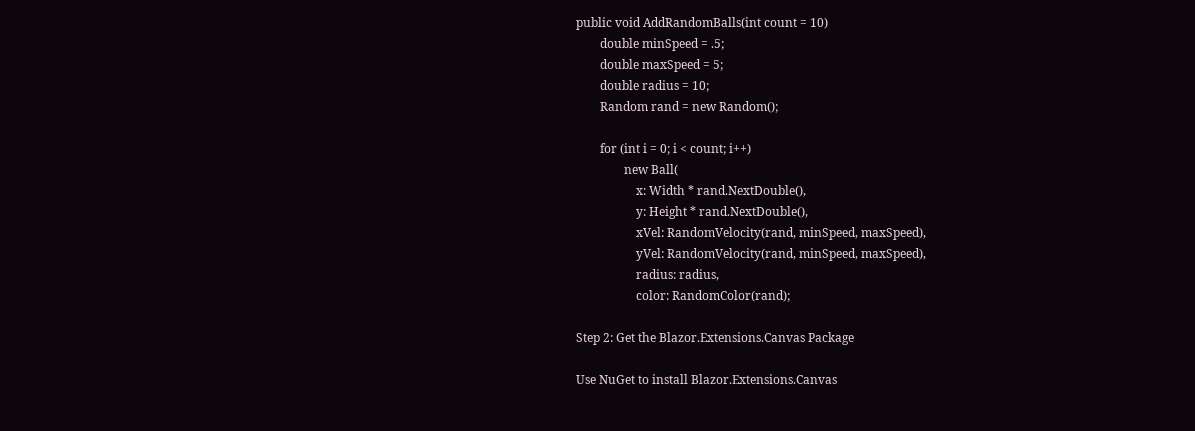public void AddRandomBalls(int count = 10)
        double minSpeed = .5;
        double maxSpeed = 5;
        double radius = 10;
        Random rand = new Random();

        for (int i = 0; i < count; i++)
                new Ball(
                    x: Width * rand.NextDouble(),
                    y: Height * rand.NextDouble(),
                    xVel: RandomVelocity(rand, minSpeed, maxSpeed),
                    yVel: RandomVelocity(rand, minSpeed, maxSpeed),
                    radius: radius,
                    color: RandomColor(rand);

Step 2: Get the Blazor.Extensions.Canvas Package

Use NuGet to install Blazor.Extensions.Canvas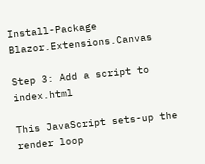Install-Package Blazor.Extensions.Canvas

Step 3: Add a script to index.html

This JavaScript sets-up the render loop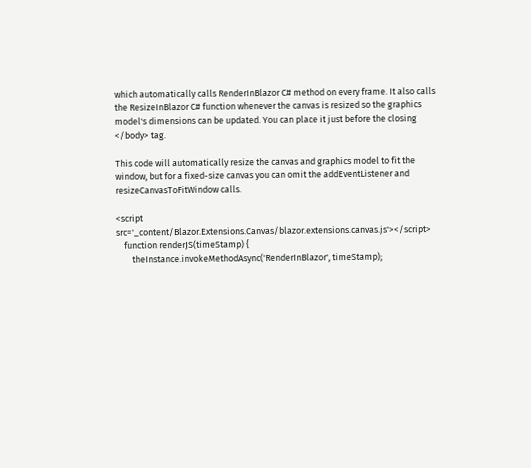which automatically calls RenderInBlazor C# method on every frame. It also calls the ResizeInBlazor C# function whenever the canvas is resized so the graphics model's dimensions can be updated. You can place it just before the closing </body> tag.

This code will automatically resize the canvas and graphics model to fit the window, but for a fixed-size canvas you can omit the addEventListener and resizeCanvasToFitWindow calls.

<script src='_content/Blazor.Extensions.Canvas/blazor.extensions.canvas.js'></script>
    function renderJS(timeStamp) {
        theInstance.invokeMethodAsync('RenderInBlazor', timeStamp);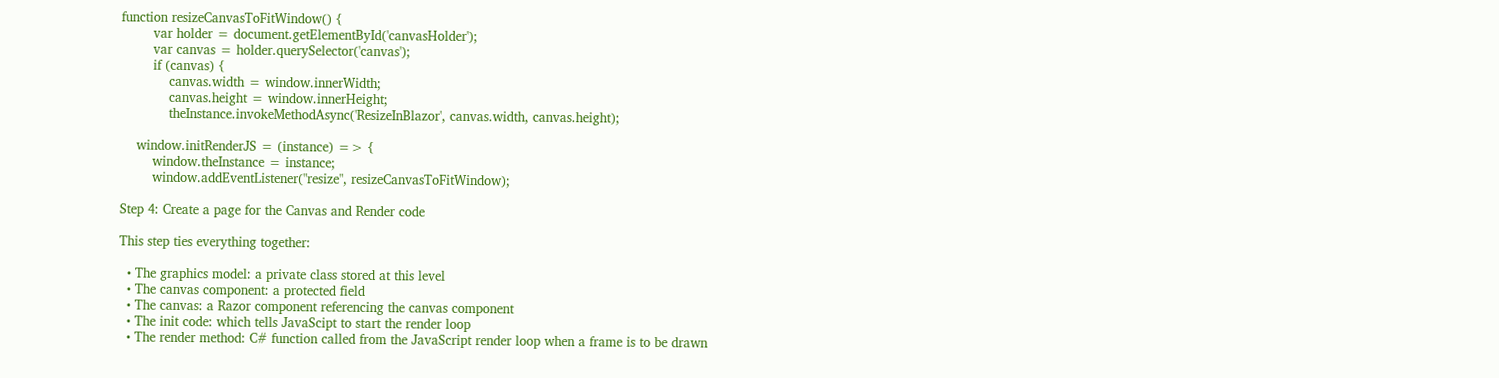function resizeCanvasToFitWindow() {
        var holder = document.getElementById('canvasHolder');
        var canvas = holder.querySelector('canvas');
        if (canvas) {
            canvas.width = window.innerWidth;
            canvas.height = window.innerHeight;
            theInstance.invokeMethodAsync('ResizeInBlazor', canvas.width, canvas.height);

    window.initRenderJS = (instance) => {
        window.theInstance = instance;
        window.addEventListener("resize", resizeCanvasToFitWindow);

Step 4: Create a page for the Canvas and Render code

This step ties everything together:

  • The graphics model: a private class stored at this level
  • The canvas component: a protected field
  • The canvas: a Razor component referencing the canvas component
  • The init code: which tells JavaScipt to start the render loop
  • The render method: C# function called from the JavaScript render loop when a frame is to be drawn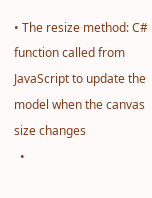• The resize method: C# function called from JavaScript to update the model when the canvas size changes
  •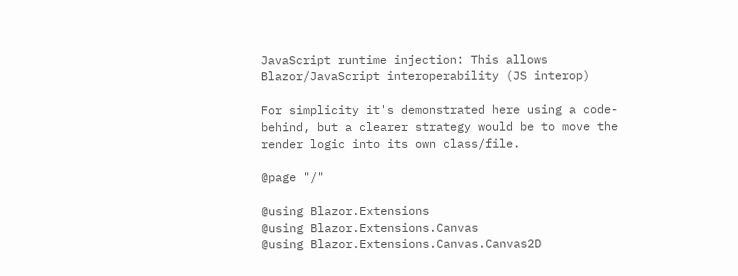JavaScript runtime injection: This allows Blazor/JavaScript interoperability (JS interop)

For simplicity it's demonstrated here using a code-behind, but a clearer strategy would be to move the render logic into its own class/file.

@page "/"

@using Blazor.Extensions
@using Blazor.Extensions.Canvas
@using Blazor.Extensions.Canvas.Canvas2D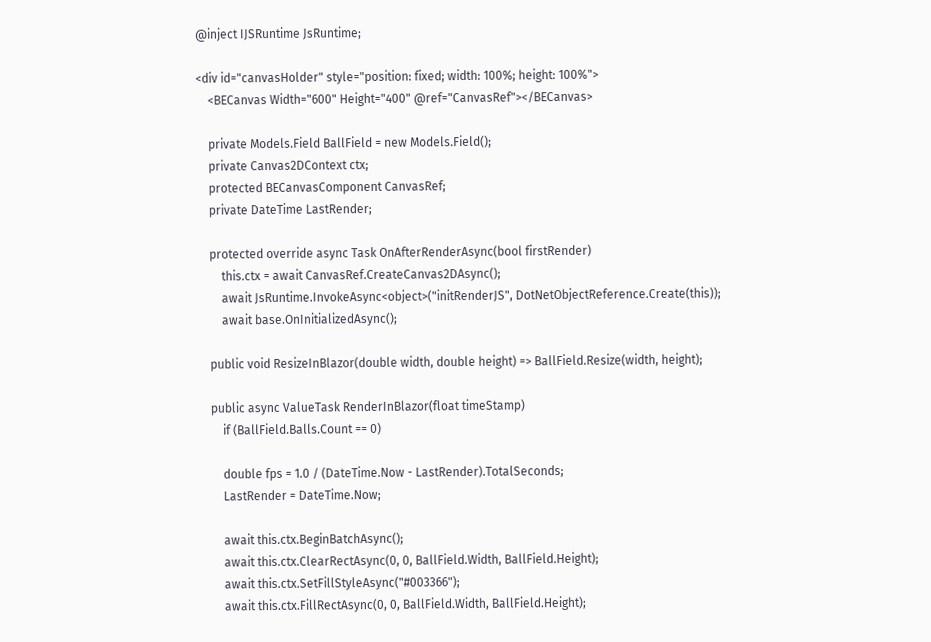@inject IJSRuntime JsRuntime;

<div id="canvasHolder" style="position: fixed; width: 100%; height: 100%">
    <BECanvas Width="600" Height="400" @ref="CanvasRef"></BECanvas>

    private Models.Field BallField = new Models.Field();
    private Canvas2DContext ctx;
    protected BECanvasComponent CanvasRef;
    private DateTime LastRender;

    protected override async Task OnAfterRenderAsync(bool firstRender)
        this.ctx = await CanvasRef.CreateCanvas2DAsync();
        await JsRuntime.InvokeAsync<object>("initRenderJS", DotNetObjectReference.Create(this));
        await base.OnInitializedAsync();

    public void ResizeInBlazor(double width, double height) => BallField.Resize(width, height);

    public async ValueTask RenderInBlazor(float timeStamp)
        if (BallField.Balls.Count == 0)

        double fps = 1.0 / (DateTime.Now - LastRender).TotalSeconds;
        LastRender = DateTime.Now;

        await this.ctx.BeginBatchAsync();
        await this.ctx.ClearRectAsync(0, 0, BallField.Width, BallField.Height);
        await this.ctx.SetFillStyleAsync("#003366");
        await this.ctx.FillRectAsync(0, 0, BallField.Width, BallField.Height);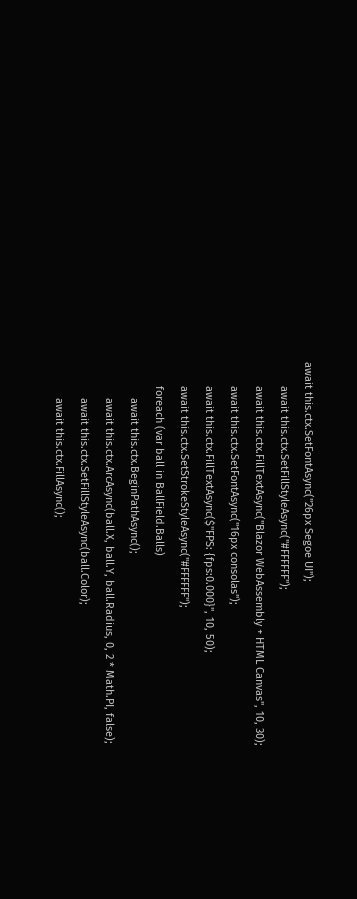await this.ctx.SetFontAsync("26px Segoe UI");
        await this.ctx.SetFillStyleAsync("#FFFFFF");
        await this.ctx.FillTextAsync("Blazor WebAssembly + HTML Canvas", 10, 30);
        await this.ctx.SetFontAsync("16px consolas");
        await this.ctx.FillTextAsync($"FPS: {fps:0.000}", 10, 50);
        await this.ctx.SetStrokeStyleAsync("#FFFFFF");
        foreach (var ball in BallField.Balls)
            await this.ctx.BeginPathAsync();
            await this.ctx.ArcAsync(ball.X, ball.Y, ball.Radius, 0, 2 * Math.PI, false);
            await this.ctx.SetFillStyleAsync(ball.Color);
            await this.ctx.FillAsync();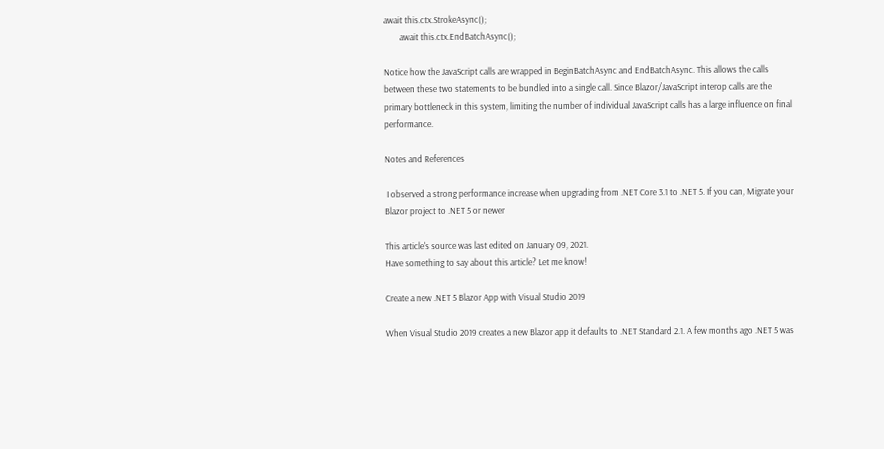await this.ctx.StrokeAsync();
        await this.ctx.EndBatchAsync();

Notice how the JavaScript calls are wrapped in BeginBatchAsync and EndBatchAsync. This allows the calls between these two statements to be bundled into a single call. Since Blazor/JavaScript interop calls are the primary bottleneck in this system, limiting the number of individual JavaScript calls has a large influence on final performance.

Notes and References

 I observed a strong performance increase when upgrading from .NET Core 3.1 to .NET 5. If you can, Migrate your Blazor project to .NET 5 or newer

This article's source was last edited on January 09, 2021.
Have something to say about this article? Let me know!

Create a new .NET 5 Blazor App with Visual Studio 2019

When Visual Studio 2019 creates a new Blazor app it defaults to .NET Standard 2.1. A few months ago .NET 5 was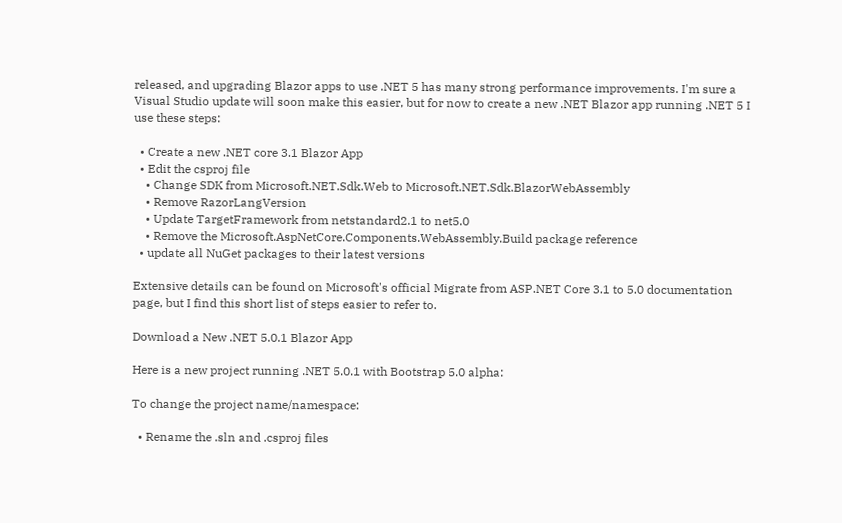released, and upgrading Blazor apps to use .NET 5 has many strong performance improvements. I'm sure a Visual Studio update will soon make this easier, but for now to create a new .NET Blazor app running .NET 5 I use these steps:

  • Create a new .NET core 3.1 Blazor App
  • Edit the csproj file
    • Change SDK from Microsoft.NET.Sdk.Web to Microsoft.NET.Sdk.BlazorWebAssembly
    • Remove RazorLangVersion
    • Update TargetFramework from netstandard2.1 to net5.0
    • Remove the Microsoft.AspNetCore.Components.WebAssembly.Build package reference
  • update all NuGet packages to their latest versions

Extensive details can be found on Microsoft's official Migrate from ASP.NET Core 3.1 to 5.0 documentation page, but I find this short list of steps easier to refer to.

Download a New .NET 5.0.1 Blazor App

Here is a new project running .NET 5.0.1 with Bootstrap 5.0 alpha:

To change the project name/namespace:

  • Rename the .sln and .csproj files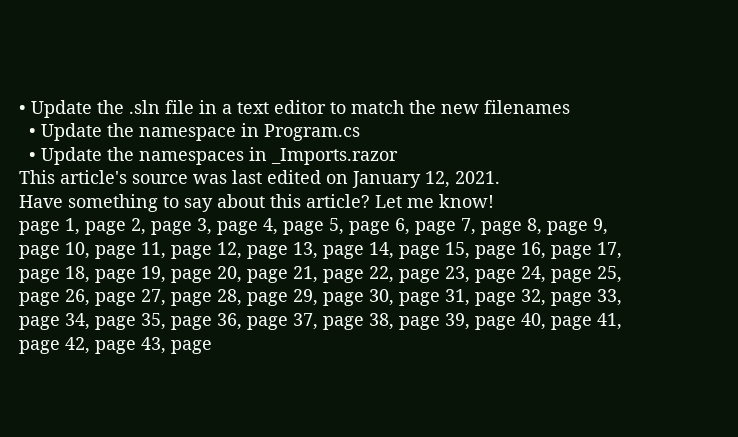• Update the .sln file in a text editor to match the new filenames
  • Update the namespace in Program.cs
  • Update the namespaces in _Imports.razor
This article's source was last edited on January 12, 2021.
Have something to say about this article? Let me know!
page 1, page 2, page 3, page 4, page 5, page 6, page 7, page 8, page 9, page 10, page 11, page 12, page 13, page 14, page 15, page 16, page 17, page 18, page 19, page 20, page 21, page 22, page 23, page 24, page 25, page 26, page 27, page 28, page 29, page 30, page 31, page 32, page 33, page 34, page 35, page 36, page 37, page 38, page 39, page 40, page 41, page 42, page 43, page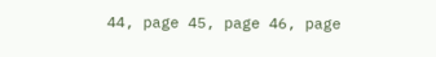44, page 45, page 46, page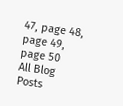47, page 48, page 49, page 50
All Blog Posts